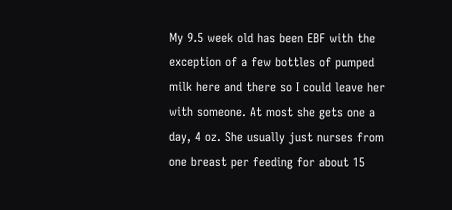My 9.5 week old has been EBF with the exception of a few bottles of pumped milk here and there so I could leave her with someone. At most she gets one a day, 4 oz. She usually just nurses from one breast per feeding for about 15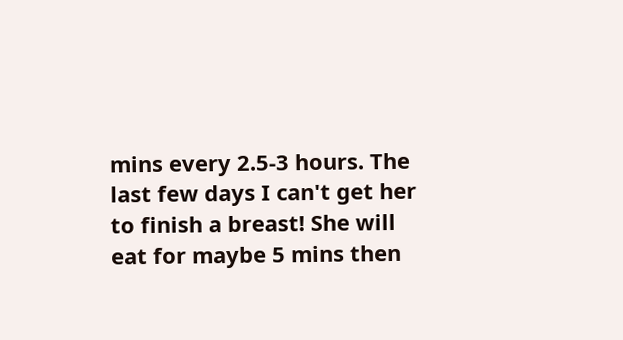mins every 2.5-3 hours. The last few days I can't get her to finish a breast! She will eat for maybe 5 mins then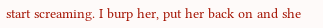start screaming. I burp her, put her back on and she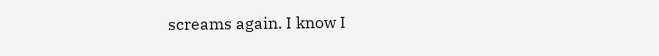screams again. I know I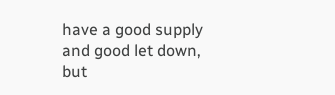have a good supply and good let down, but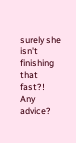surely she isn't finishing that fast?! Any advice?